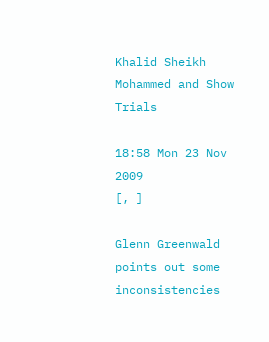Khalid Sheikh Mohammed and Show Trials

18:58 Mon 23 Nov 2009
[, ]

Glenn Greenwald points out some inconsistencies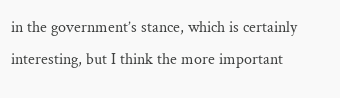in the government’s stance, which is certainly interesting, but I think the more important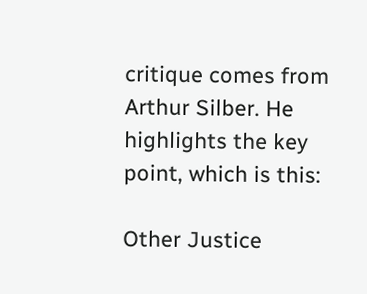critique comes from Arthur Silber. He highlights the key point, which is this:

Other Justice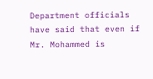Department officials have said that even if Mr. Mohammed is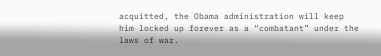acquitted, the Obama administration will keep him locked up forever as a “combatant” under the laws of war.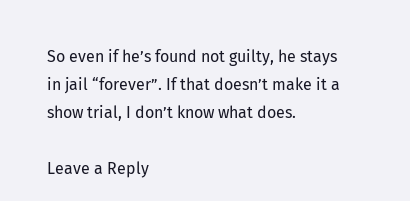So even if he’s found not guilty, he stays in jail “forever”. If that doesn’t make it a show trial, I don’t know what does.

Leave a Reply